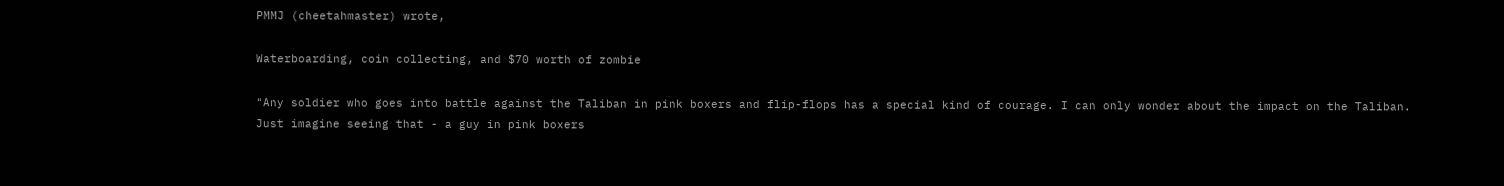PMMJ (cheetahmaster) wrote,

Waterboarding, coin collecting, and $70 worth of zombie

"Any soldier who goes into battle against the Taliban in pink boxers and flip-flops has a special kind of courage. I can only wonder about the impact on the Taliban. Just imagine seeing that - a guy in pink boxers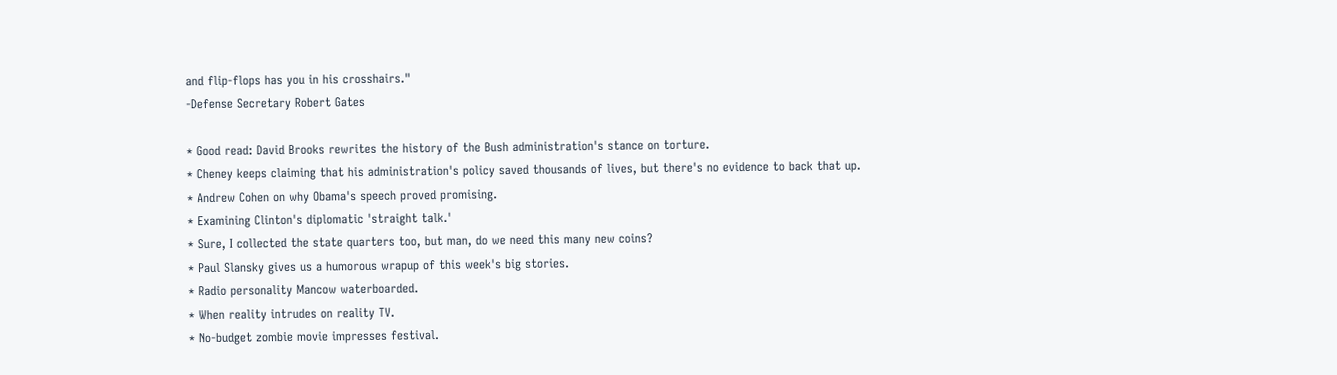and flip-flops has you in his crosshairs."
-Defense Secretary Robert Gates

* Good read: David Brooks rewrites the history of the Bush administration's stance on torture.
* Cheney keeps claiming that his administration's policy saved thousands of lives, but there's no evidence to back that up.
* Andrew Cohen on why Obama's speech proved promising.
* Examining Clinton's diplomatic 'straight talk.'
* Sure, I collected the state quarters too, but man, do we need this many new coins?
* Paul Slansky gives us a humorous wrapup of this week's big stories.
* Radio personality Mancow waterboarded.
* When reality intrudes on reality TV.
* No-budget zombie movie impresses festival.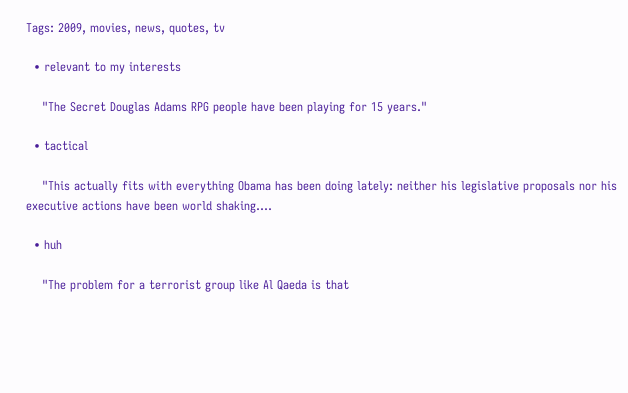Tags: 2009, movies, news, quotes, tv

  • relevant to my interests

    "The Secret Douglas Adams RPG people have been playing for 15 years."

  • tactical

    "This actually fits with everything Obama has been doing lately: neither his legislative proposals nor his executive actions have been world shaking.…

  • huh

    "The problem for a terrorist group like Al Qaeda is that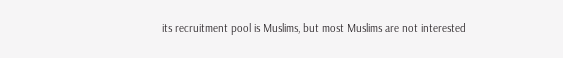its recruitment pool is Muslims, but most Muslims are not interested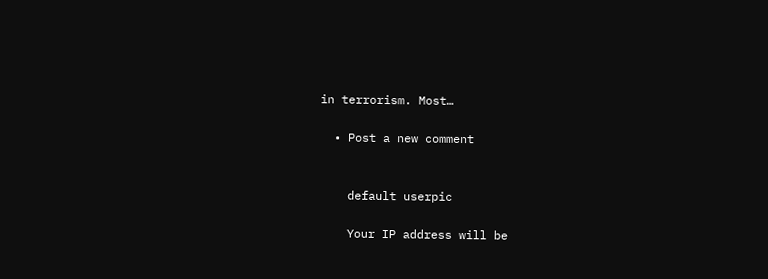in terrorism. Most…

  • Post a new comment


    default userpic

    Your IP address will be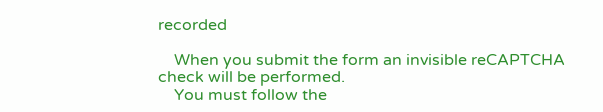recorded

    When you submit the form an invisible reCAPTCHA check will be performed.
    You must follow the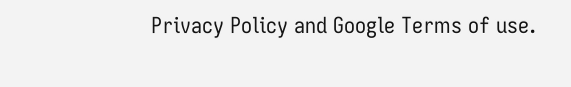Privacy Policy and Google Terms of use.